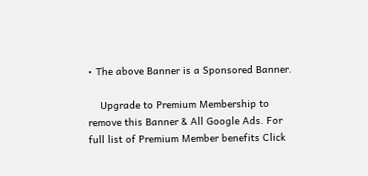• The above Banner is a Sponsored Banner.

    Upgrade to Premium Membership to remove this Banner & All Google Ads. For full list of Premium Member benefits Click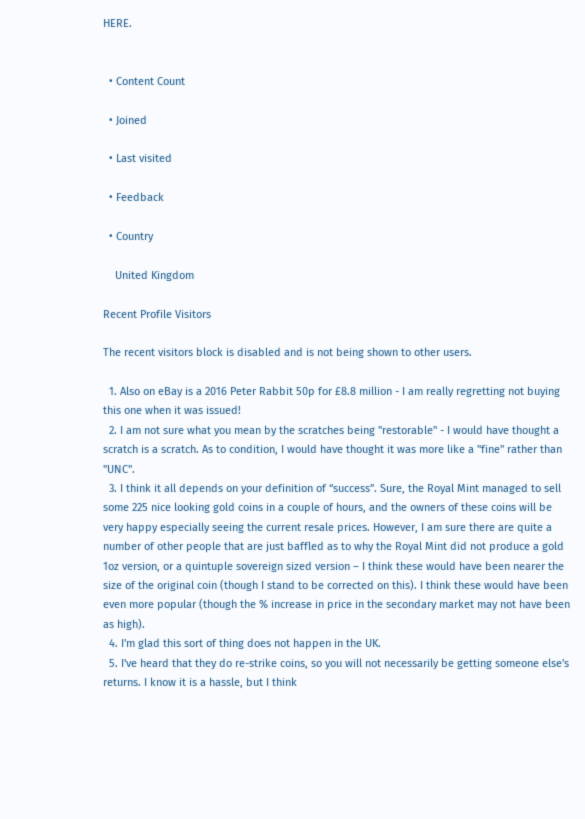HERE.


  • Content Count

  • Joined

  • Last visited

  • Feedback

  • Country

    United Kingdom

Recent Profile Visitors

The recent visitors block is disabled and is not being shown to other users.

  1. Also on eBay is a 2016 Peter Rabbit 50p for £8.8 million - I am really regretting not buying this one when it was issued!
  2. I am not sure what you mean by the scratches being "restorable" - I would have thought a scratch is a scratch. As to condition, I would have thought it was more like a "fine" rather than "UNC".
  3. I think it all depends on your definition of “success”. Sure, the Royal Mint managed to sell some 225 nice looking gold coins in a couple of hours, and the owners of these coins will be very happy especially seeing the current resale prices. However, I am sure there are quite a number of other people that are just baffled as to why the Royal Mint did not produce a gold 1oz version, or a quintuple sovereign sized version – I think these would have been nearer the size of the original coin (though I stand to be corrected on this). I think these would have been even more popular (though the % increase in price in the secondary market may not have been as high).
  4. I'm glad this sort of thing does not happen in the UK.
  5. I've heard that they do re-strike coins, so you will not necessarily be getting someone else's returns. I know it is a hassle, but I think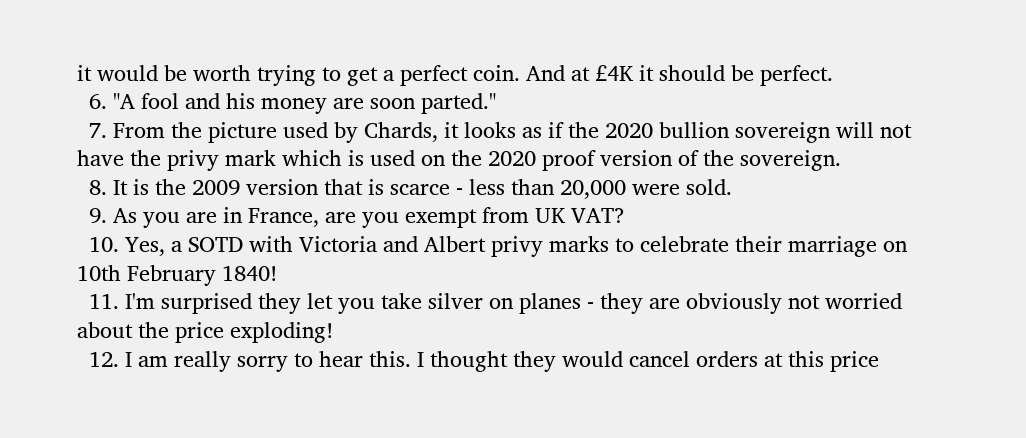it would be worth trying to get a perfect coin. And at £4K it should be perfect.
  6. "A fool and his money are soon parted."
  7. From the picture used by Chards, it looks as if the 2020 bullion sovereign will not have the privy mark which is used on the 2020 proof version of the sovereign.
  8. It is the 2009 version that is scarce - less than 20,000 were sold.
  9. As you are in France, are you exempt from UK VAT?
  10. Yes, a SOTD with Victoria and Albert privy marks to celebrate their marriage on 10th February 1840!
  11. I'm surprised they let you take silver on planes - they are obviously not worried about the price exploding!
  12. I am really sorry to hear this. I thought they would cancel orders at this price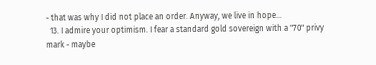- that was why I did not place an order. Anyway, we live in hope...
  13. I admire your optimism. I fear a standard gold sovereign with a "70" privy mark - maybe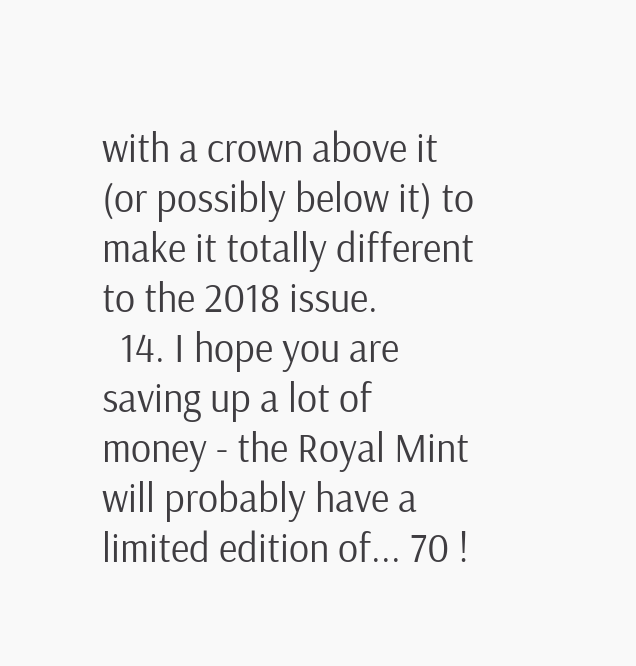with a crown above it (or possibly below it) to make it totally different to the 2018 issue.
  14. I hope you are saving up a lot of money - the Royal Mint will probably have a limited edition of... 70 !